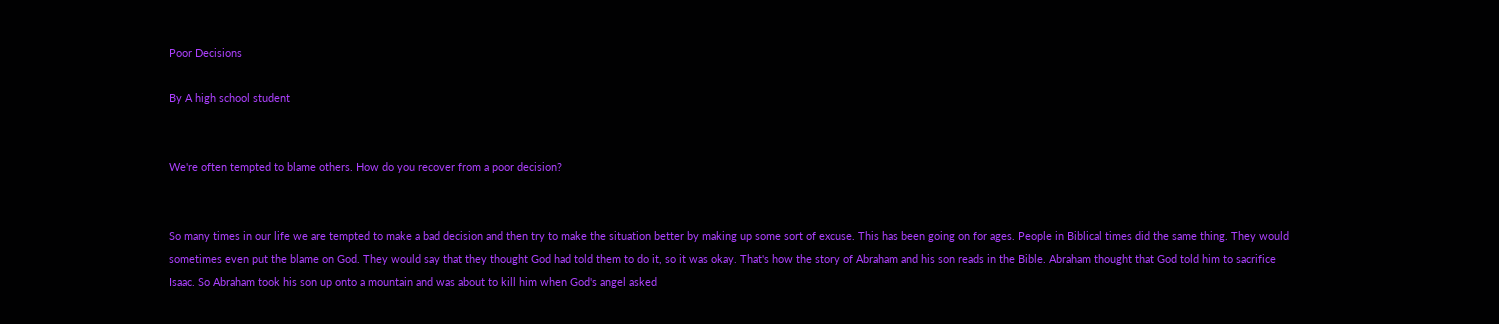Poor Decisions

By A high school student


We're often tempted to blame others. How do you recover from a poor decision?


So many times in our life we are tempted to make a bad decision and then try to make the situation better by making up some sort of excuse. This has been going on for ages. People in Biblical times did the same thing. They would sometimes even put the blame on God. They would say that they thought God had told them to do it, so it was okay. That's how the story of Abraham and his son reads in the Bible. Abraham thought that God told him to sacrifice Isaac. So Abraham took his son up onto a mountain and was about to kill him when God's angel asked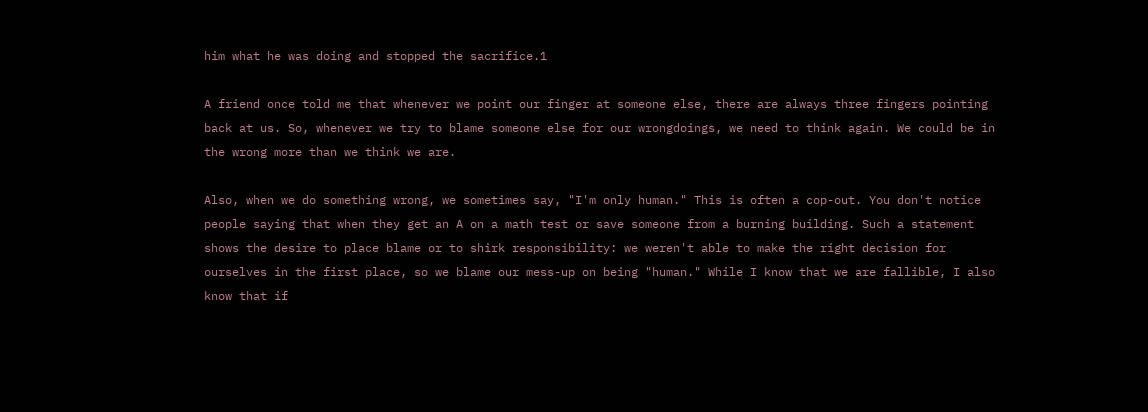him what he was doing and stopped the sacrifice.1

A friend once told me that whenever we point our finger at someone else, there are always three fingers pointing back at us. So, whenever we try to blame someone else for our wrongdoings, we need to think again. We could be in the wrong more than we think we are.

Also, when we do something wrong, we sometimes say, "I'm only human." This is often a cop-out. You don't notice people saying that when they get an A on a math test or save someone from a burning building. Such a statement shows the desire to place blame or to shirk responsibility: we weren't able to make the right decision for ourselves in the first place, so we blame our mess-up on being "human." While I know that we are fallible, I also know that if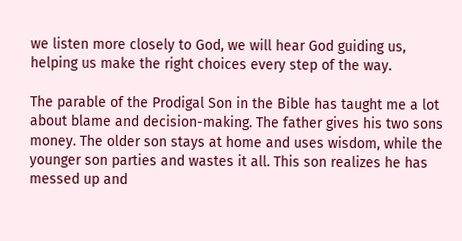we listen more closely to God, we will hear God guiding us, helping us make the right choices every step of the way.

The parable of the Prodigal Son in the Bible has taught me a lot about blame and decision-making. The father gives his two sons money. The older son stays at home and uses wisdom, while the younger son parties and wastes it all. This son realizes he has messed up and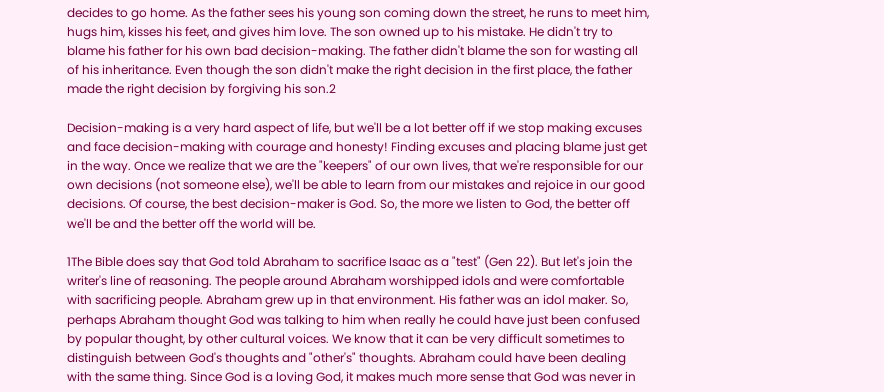decides to go home. As the father sees his young son coming down the street, he runs to meet him, hugs him, kisses his feet, and gives him love. The son owned up to his mistake. He didn't try to blame his father for his own bad decision-making. The father didn't blame the son for wasting all of his inheritance. Even though the son didn't make the right decision in the first place, the father made the right decision by forgiving his son.2

Decision-making is a very hard aspect of life, but we'll be a lot better off if we stop making excuses and face decision-making with courage and honesty! Finding excuses and placing blame just get in the way. Once we realize that we are the "keepers" of our own lives, that we're responsible for our own decisions (not someone else), we'll be able to learn from our mistakes and rejoice in our good decisions. Of course, the best decision-maker is God. So, the more we listen to God, the better off we'll be and the better off the world will be.

1The Bible does say that God told Abraham to sacrifice Isaac as a "test" (Gen 22). But let's join the writer's line of reasoning. The people around Abraham worshipped idols and were comfortable with sacrificing people. Abraham grew up in that environment. His father was an idol maker. So, perhaps Abraham thought God was talking to him when really he could have just been confused by popular thought, by other cultural voices. We know that it can be very difficult sometimes to distinguish between God's thoughts and "other's" thoughts. Abraham could have been dealing with the same thing. Since God is a loving God, it makes much more sense that God was never in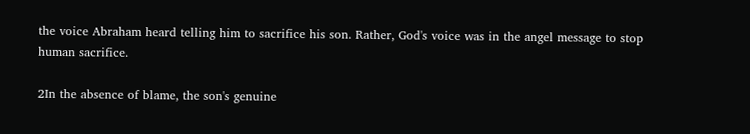the voice Abraham heard telling him to sacrifice his son. Rather, God's voice was in the angel message to stop human sacrifice.

2In the absence of blame, the son's genuine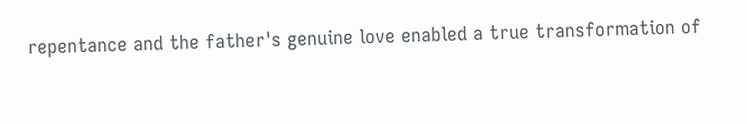repentance and the father's genuine love enabled a true transformation of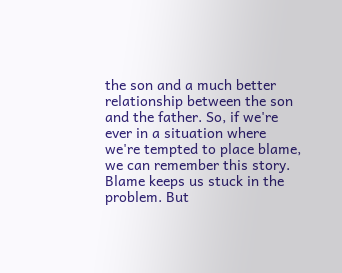the son and a much better relationship between the son and the father. So, if we're ever in a situation where we're tempted to place blame, we can remember this story. Blame keeps us stuck in the problem. But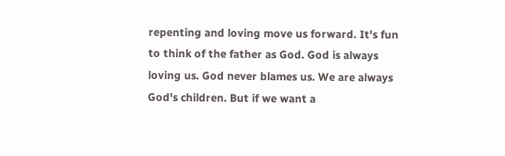repenting and loving move us forward. It's fun to think of the father as God. God is always loving us. God never blames us. We are always God's children. But if we want a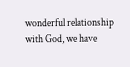wonderful relationship with God, we have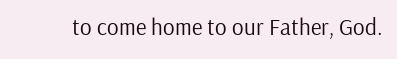to come home to our Father, God.